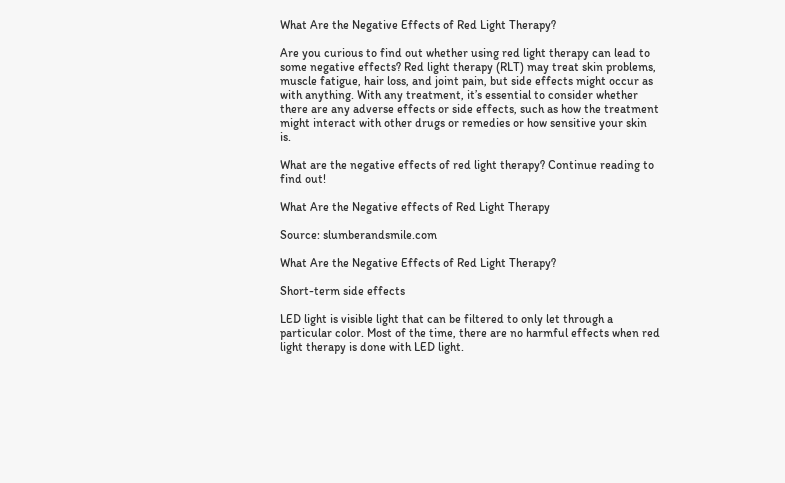What Are the Negative Effects of Red Light Therapy?

Are you curious to find out whether using red light therapy can lead to some negative effects? Red light therapy (RLT) may treat skin problems, muscle fatigue, hair loss, and joint pain, but side effects might occur as with anything. With any treatment, it’s essential to consider whether there are any adverse effects or side effects, such as how the treatment might interact with other drugs or remedies or how sensitive your skin is.

What are the negative effects of red light therapy? Continue reading to find out!

What Are the Negative effects of Red Light Therapy

Source: slumberandsmile.com

What Are the Negative Effects of Red Light Therapy?

Short-term side effects

LED light is visible light that can be filtered to only let through a particular color. Most of the time, there are no harmful effects when red light therapy is done with LED light.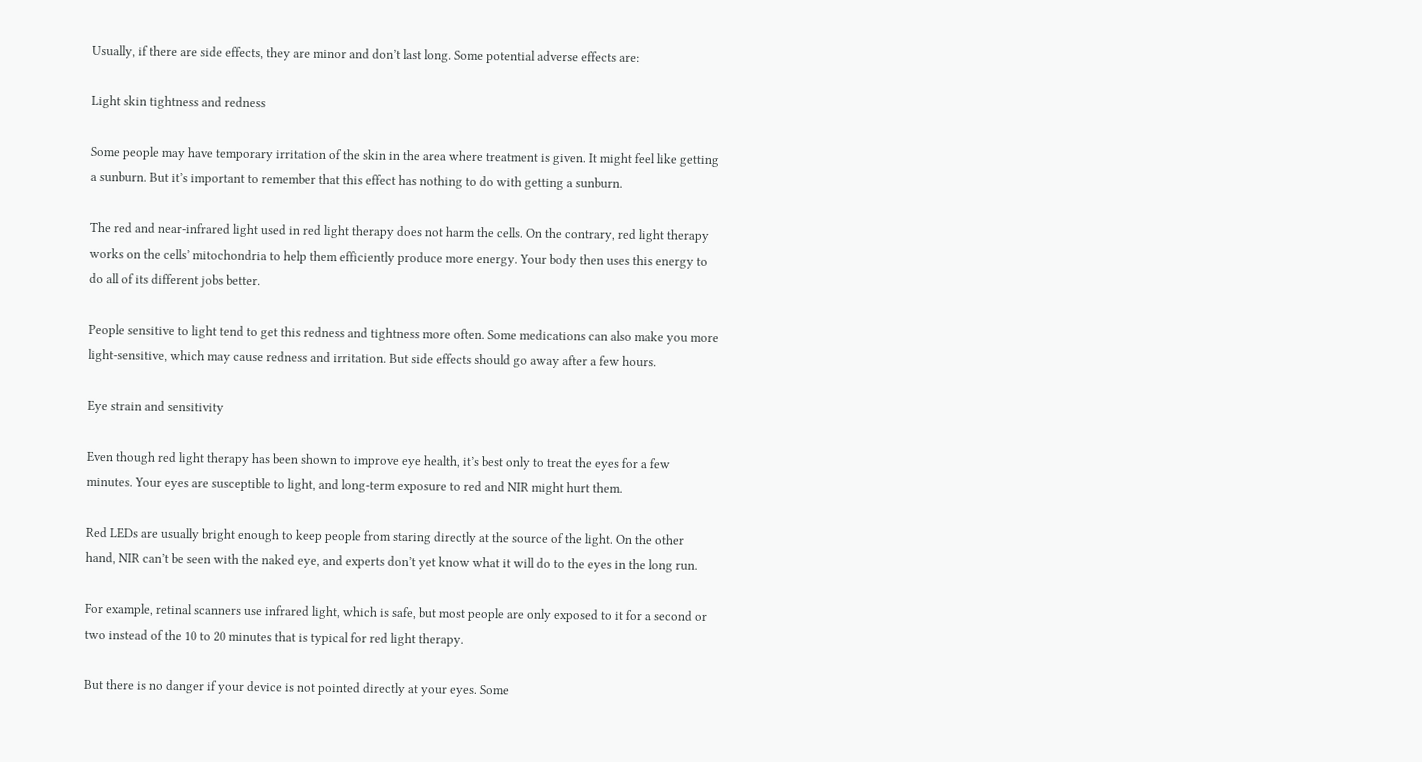Usually, if there are side effects, they are minor and don’t last long. Some potential adverse effects are:

Light skin tightness and redness

Some people may have temporary irritation of the skin in the area where treatment is given. It might feel like getting a sunburn. But it’s important to remember that this effect has nothing to do with getting a sunburn.

The red and near-infrared light used in red light therapy does not harm the cells. On the contrary, red light therapy works on the cells’ mitochondria to help them efficiently produce more energy. Your body then uses this energy to do all of its different jobs better.

People sensitive to light tend to get this redness and tightness more often. Some medications can also make you more light-sensitive, which may cause redness and irritation. But side effects should go away after a few hours.

Eye strain and sensitivity

Even though red light therapy has been shown to improve eye health, it’s best only to treat the eyes for a few minutes. Your eyes are susceptible to light, and long-term exposure to red and NIR might hurt them.

Red LEDs are usually bright enough to keep people from staring directly at the source of the light. On the other hand, NIR can’t be seen with the naked eye, and experts don’t yet know what it will do to the eyes in the long run.

For example, retinal scanners use infrared light, which is safe, but most people are only exposed to it for a second or two instead of the 10 to 20 minutes that is typical for red light therapy.

But there is no danger if your device is not pointed directly at your eyes. Some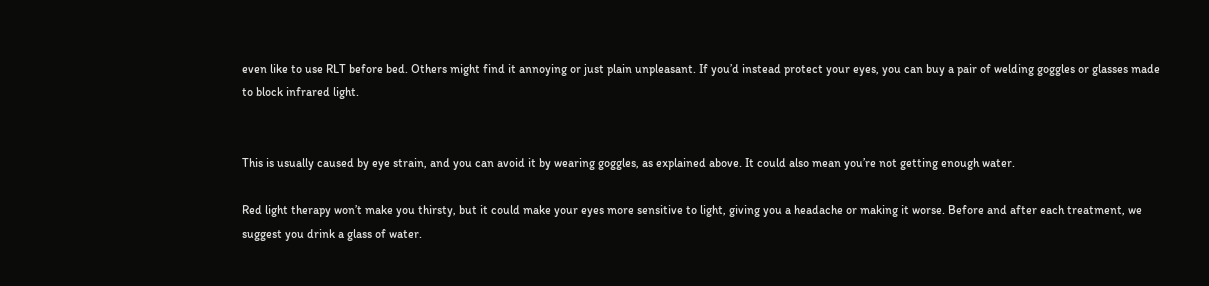even like to use RLT before bed. Others might find it annoying or just plain unpleasant. If you’d instead protect your eyes, you can buy a pair of welding goggles or glasses made to block infrared light.


This is usually caused by eye strain, and you can avoid it by wearing goggles, as explained above. It could also mean you’re not getting enough water.

Red light therapy won’t make you thirsty, but it could make your eyes more sensitive to light, giving you a headache or making it worse. Before and after each treatment, we suggest you drink a glass of water.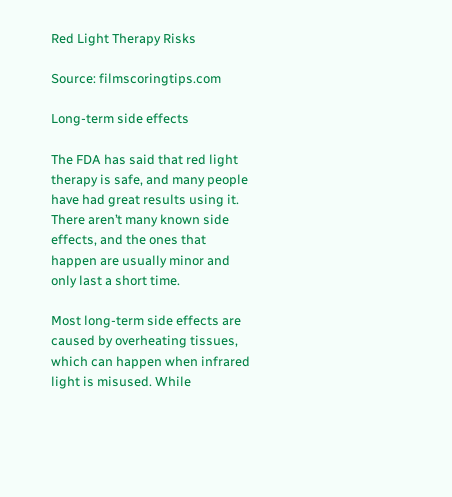Red Light Therapy Risks

Source: filmscoringtips.com

Long-term side effects

The FDA has said that red light therapy is safe, and many people have had great results using it. There aren’t many known side effects, and the ones that happen are usually minor and only last a short time.

Most long-term side effects are caused by overheating tissues, which can happen when infrared light is misused. While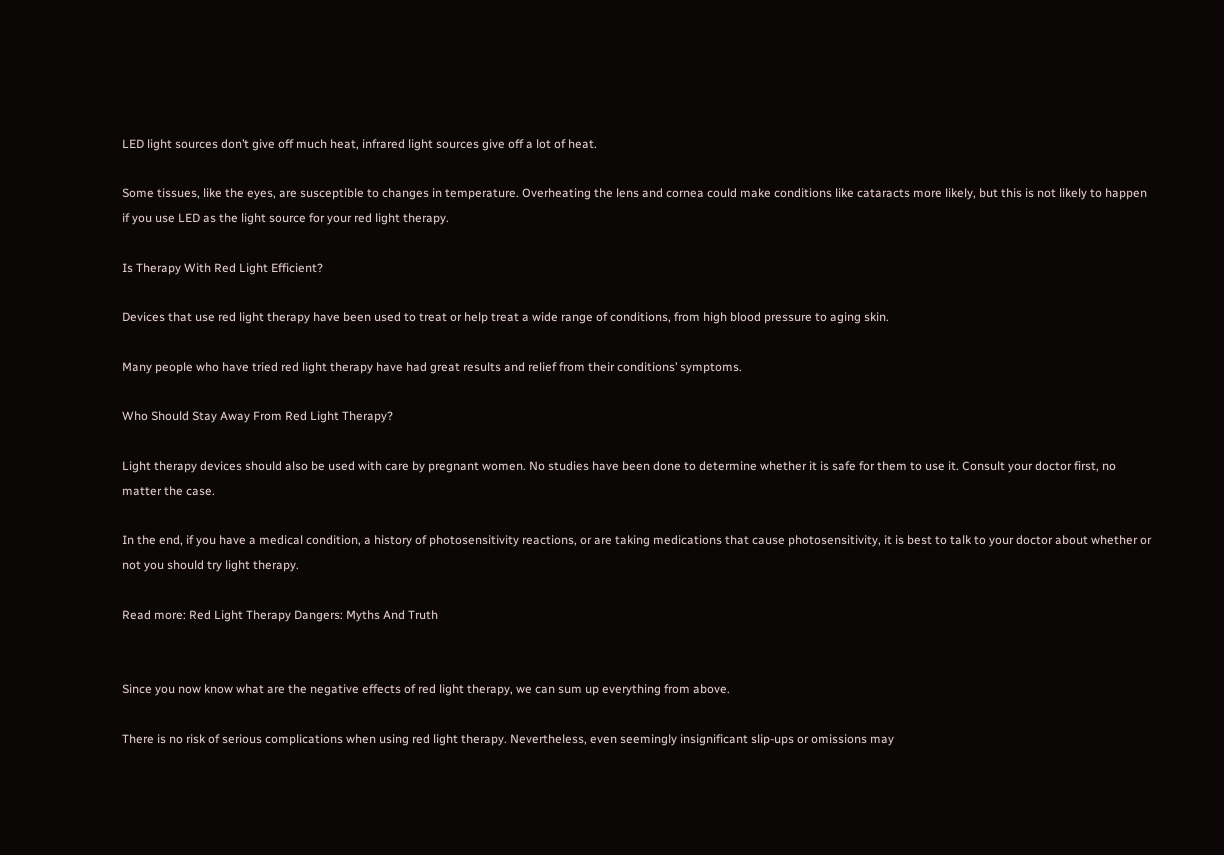LED light sources don’t give off much heat, infrared light sources give off a lot of heat.

Some tissues, like the eyes, are susceptible to changes in temperature. Overheating the lens and cornea could make conditions like cataracts more likely, but this is not likely to happen if you use LED as the light source for your red light therapy.

Is Therapy With Red Light Efficient?

Devices that use red light therapy have been used to treat or help treat a wide range of conditions, from high blood pressure to aging skin.

Many people who have tried red light therapy have had great results and relief from their conditions’ symptoms.

Who Should Stay Away From Red Light Therapy?

Light therapy devices should also be used with care by pregnant women. No studies have been done to determine whether it is safe for them to use it. Consult your doctor first, no matter the case.

In the end, if you have a medical condition, a history of photosensitivity reactions, or are taking medications that cause photosensitivity, it is best to talk to your doctor about whether or not you should try light therapy.

Read more: Red Light Therapy Dangers: Myths And Truth


Since you now know what are the negative effects of red light therapy, we can sum up everything from above.

There is no risk of serious complications when using red light therapy. Nevertheless, even seemingly insignificant slip-ups or omissions may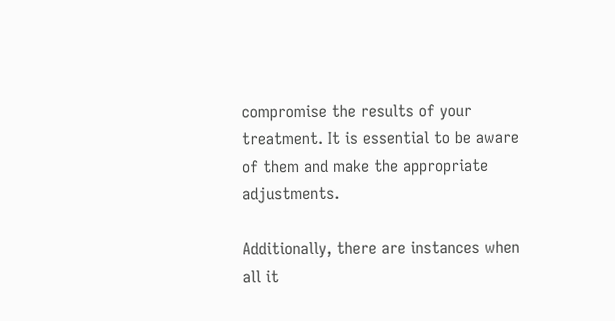compromise the results of your treatment. It is essential to be aware of them and make the appropriate adjustments.

Additionally, there are instances when all it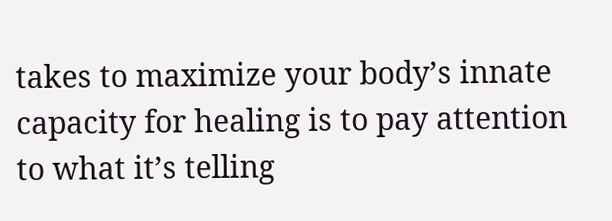takes to maximize your body’s innate capacity for healing is to pay attention to what it’s telling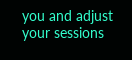you and adjust your sessions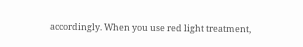accordingly. When you use red light treatment,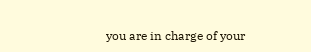you are in charge of your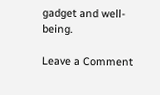gadget and well-being.

Leave a Comment